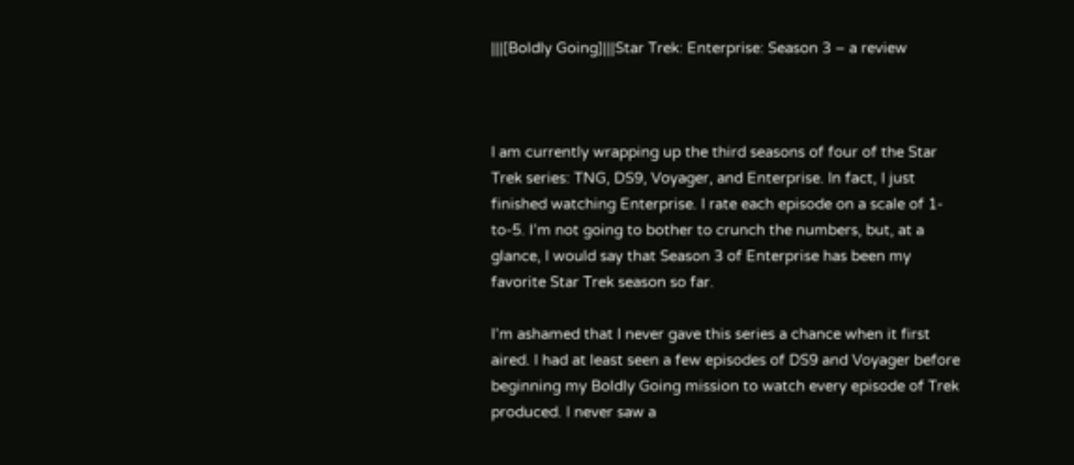|||[Boldly Going]|||Star Trek: Enterprise: Season 3 – a review



I am currently wrapping up the third seasons of four of the Star Trek series: TNG, DS9, Voyager, and Enterprise. In fact, I just finished watching Enterprise. I rate each episode on a scale of 1-to-5. I’m not going to bother to crunch the numbers, but, at a glance, I would say that Season 3 of Enterprise has been my favorite Star Trek season so far.

I’m ashamed that I never gave this series a chance when it first aired. I had at least seen a few episodes of DS9 and Voyager before beginning my Boldly Going mission to watch every episode of Trek produced. I never saw a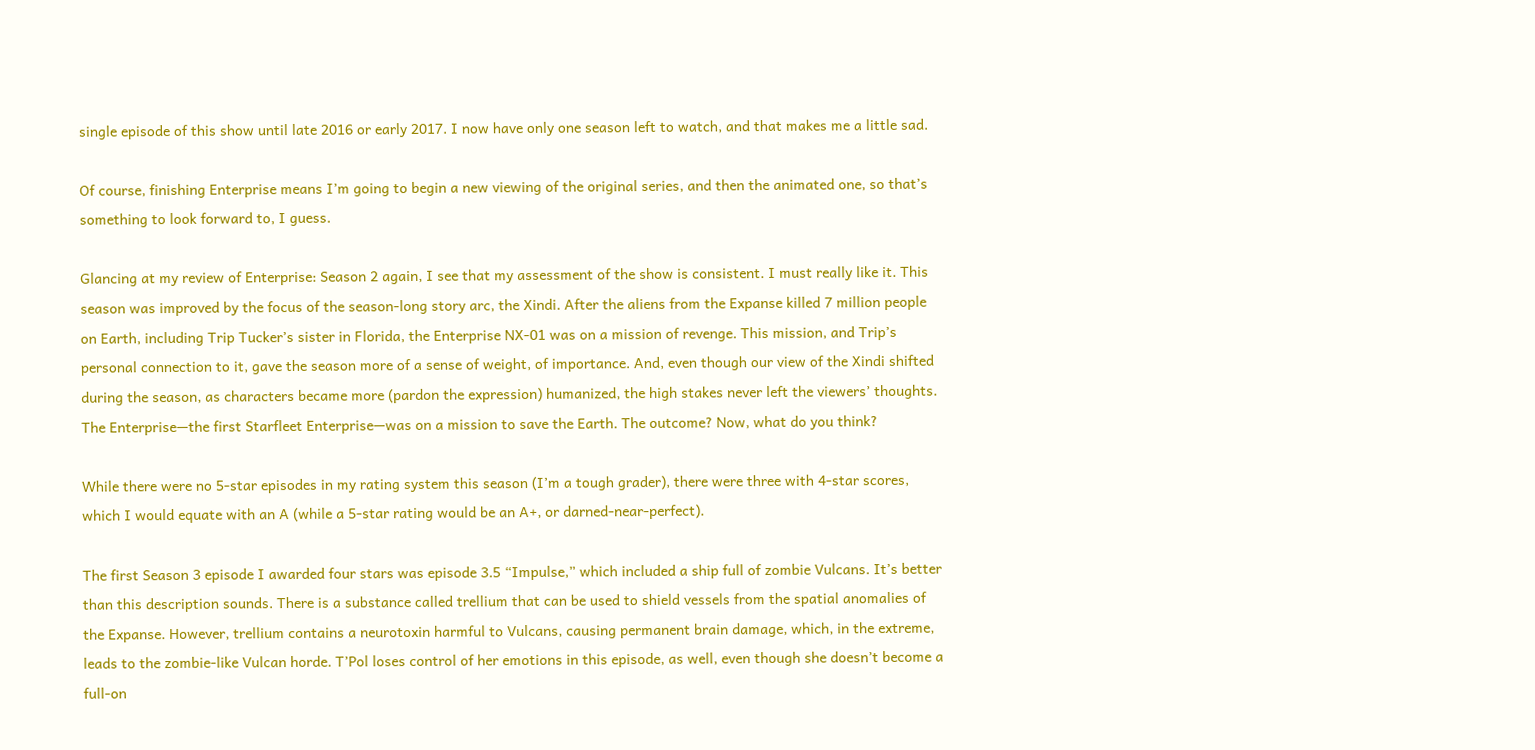single episode of this show until late 2016 or early 2017. I now have only one season left to watch, and that makes me a little sad.

Of course, finishing Enterprise means I’m going to begin a new viewing of the original series, and then the animated one, so that’s something to look forward to, I guess.

Glancing at my review of Enterprise: Season 2 again, I see that my assessment of the show is consistent. I must really like it. This season was improved by the focus of the season-long story arc, the Xindi. After the aliens from the Expanse killed 7 million people on Earth, including Trip Tucker’s sister in Florida, the Enterprise NX-01 was on a mission of revenge. This mission, and Trip’s personal connection to it, gave the season more of a sense of weight, of importance. And, even though our view of the Xindi shifted during the season, as characters became more (pardon the expression) humanized, the high stakes never left the viewers’ thoughts. The Enterprise—the first Starfleet Enterprise—was on a mission to save the Earth. The outcome? Now, what do you think?

While there were no 5-star episodes in my rating system this season (I’m a tough grader), there were three with 4-star scores, which I would equate with an A (while a 5-star rating would be an A+, or darned-near-perfect).

The first Season 3 episode I awarded four stars was episode 3.5 “Impulse,” which included a ship full of zombie Vulcans. It’s better than this description sounds. There is a substance called trellium that can be used to shield vessels from the spatial anomalies of the Expanse. However, trellium contains a neurotoxin harmful to Vulcans, causing permanent brain damage, which, in the extreme, leads to the zombie-like Vulcan horde. T’Pol loses control of her emotions in this episode, as well, even though she doesn’t become a full-on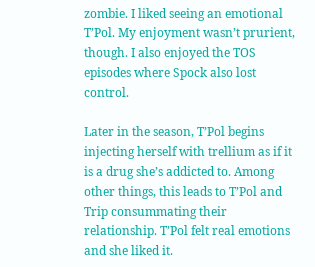zombie. I liked seeing an emotional T’Pol. My enjoyment wasn’t prurient, though. I also enjoyed the TOS episodes where Spock also lost control.

Later in the season, T’Pol begins injecting herself with trellium as if it is a drug she’s addicted to. Among other things, this leads to T’Pol and Trip consummating their relationship. T’Pol felt real emotions and she liked it.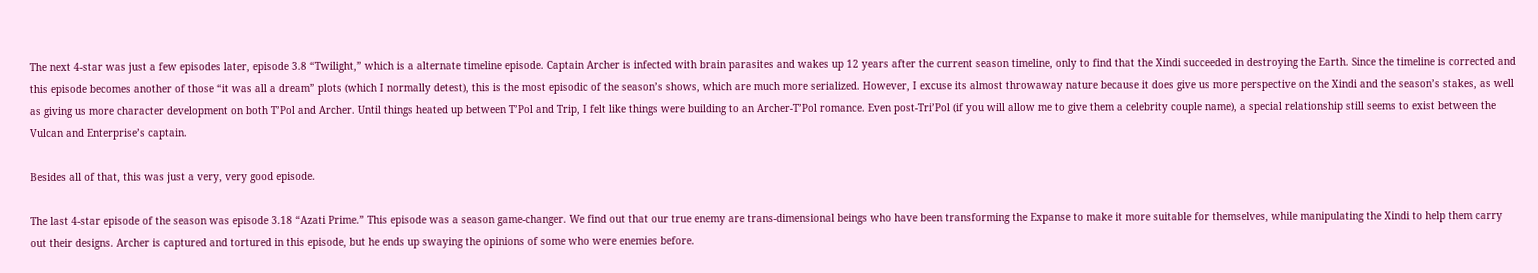The next 4-star was just a few episodes later, episode 3.8 “Twilight,” which is a alternate timeline episode. Captain Archer is infected with brain parasites and wakes up 12 years after the current season timeline, only to find that the Xindi succeeded in destroying the Earth. Since the timeline is corrected and this episode becomes another of those “it was all a dream” plots (which I normally detest), this is the most episodic of the season’s shows, which are much more serialized. However, I excuse its almost throwaway nature because it does give us more perspective on the Xindi and the season’s stakes, as well as giving us more character development on both T’Pol and Archer. Until things heated up between T’Pol and Trip, I felt like things were building to an Archer-T’Pol romance. Even post-Tri’Pol (if you will allow me to give them a celebrity couple name), a special relationship still seems to exist between the Vulcan and Enterprise’s captain.

Besides all of that, this was just a very, very good episode.

The last 4-star episode of the season was episode 3.18 “Azati Prime.” This episode was a season game-changer. We find out that our true enemy are trans-dimensional beings who have been transforming the Expanse to make it more suitable for themselves, while manipulating the Xindi to help them carry out their designs. Archer is captured and tortured in this episode, but he ends up swaying the opinions of some who were enemies before.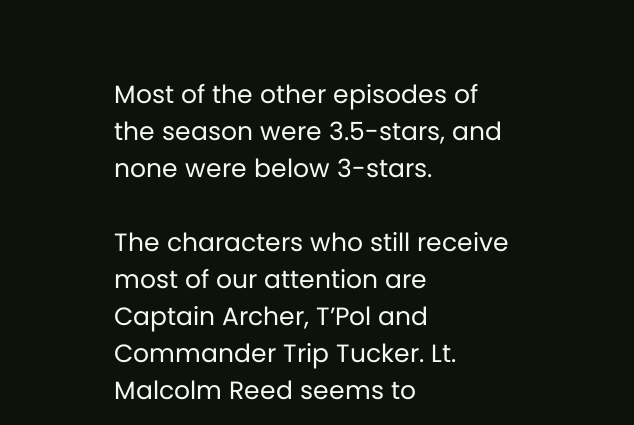Most of the other episodes of the season were 3.5-stars, and none were below 3-stars.

The characters who still receive most of our attention are Captain Archer, T’Pol and Commander Trip Tucker. Lt. Malcolm Reed seems to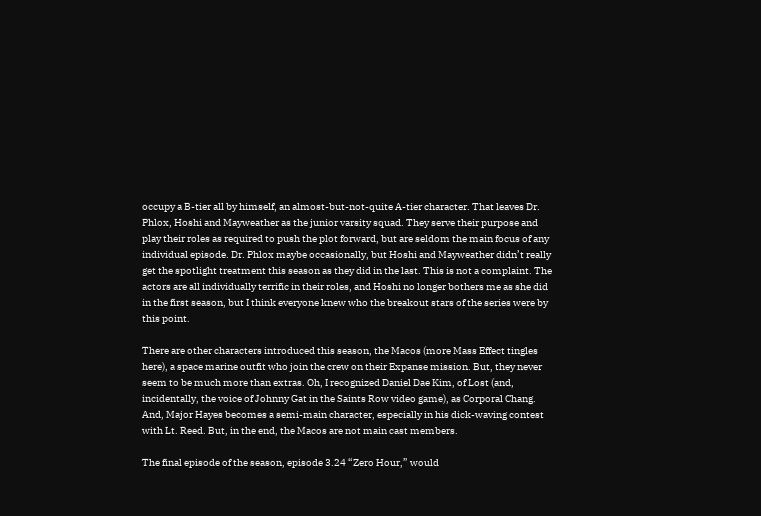occupy a B-tier all by himself, an almost-but-not-quite A-tier character. That leaves Dr. Phlox, Hoshi and Mayweather as the junior varsity squad. They serve their purpose and play their roles as required to push the plot forward, but are seldom the main focus of any individual episode. Dr. Phlox maybe occasionally, but Hoshi and Mayweather didn’t really get the spotlight treatment this season as they did in the last. This is not a complaint. The actors are all individually terrific in their roles, and Hoshi no longer bothers me as she did in the first season, but I think everyone knew who the breakout stars of the series were by this point.

There are other characters introduced this season, the Macos (more Mass Effect tingles here), a space marine outfit who join the crew on their Expanse mission. But, they never seem to be much more than extras. Oh, I recognized Daniel Dae Kim, of Lost (and, incidentally, the voice of Johnny Gat in the Saints Row video game), as Corporal Chang. And, Major Hayes becomes a semi-main character, especially in his dick-waving contest with Lt. Reed. But, in the end, the Macos are not main cast members.

The final episode of the season, episode 3.24 “Zero Hour,” would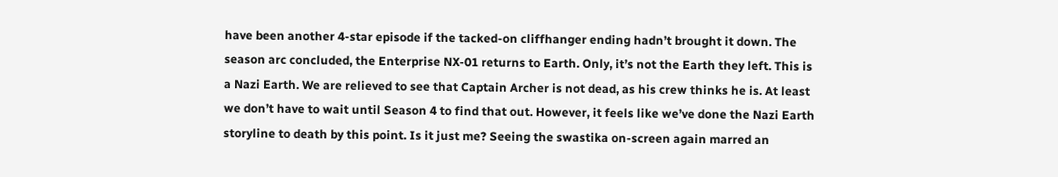have been another 4-star episode if the tacked-on cliffhanger ending hadn’t brought it down. The season arc concluded, the Enterprise NX-01 returns to Earth. Only, it’s not the Earth they left. This is a Nazi Earth. We are relieved to see that Captain Archer is not dead, as his crew thinks he is. At least we don’t have to wait until Season 4 to find that out. However, it feels like we’ve done the Nazi Earth storyline to death by this point. Is it just me? Seeing the swastika on-screen again marred an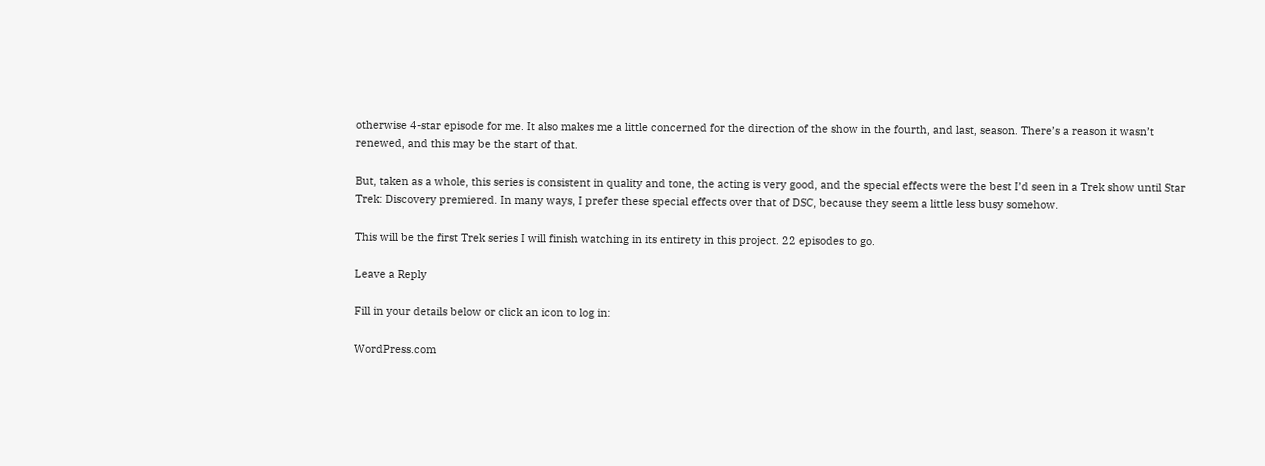otherwise 4-star episode for me. It also makes me a little concerned for the direction of the show in the fourth, and last, season. There’s a reason it wasn’t renewed, and this may be the start of that.

But, taken as a whole, this series is consistent in quality and tone, the acting is very good, and the special effects were the best I’d seen in a Trek show until Star Trek: Discovery premiered. In many ways, I prefer these special effects over that of DSC, because they seem a little less busy somehow.

This will be the first Trek series I will finish watching in its entirety in this project. 22 episodes to go.

Leave a Reply

Fill in your details below or click an icon to log in:

WordPress.com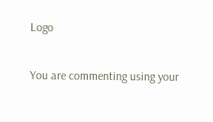Logo

You are commenting using your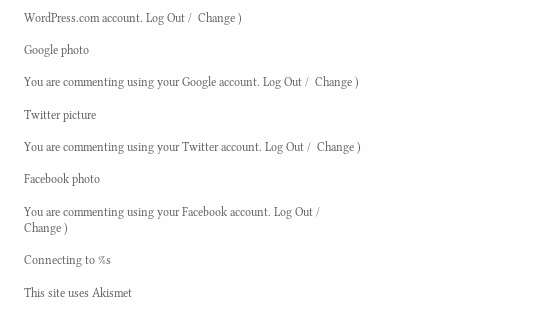WordPress.com account. Log Out /  Change )

Google photo

You are commenting using your Google account. Log Out /  Change )

Twitter picture

You are commenting using your Twitter account. Log Out /  Change )

Facebook photo

You are commenting using your Facebook account. Log Out /  Change )

Connecting to %s

This site uses Akismet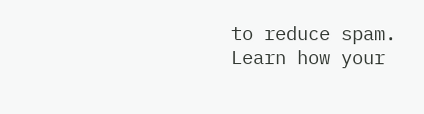to reduce spam. Learn how your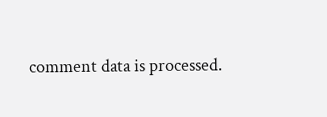comment data is processed.